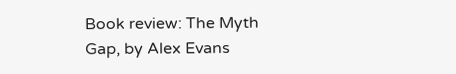Book review: The Myth Gap, by Alex Evans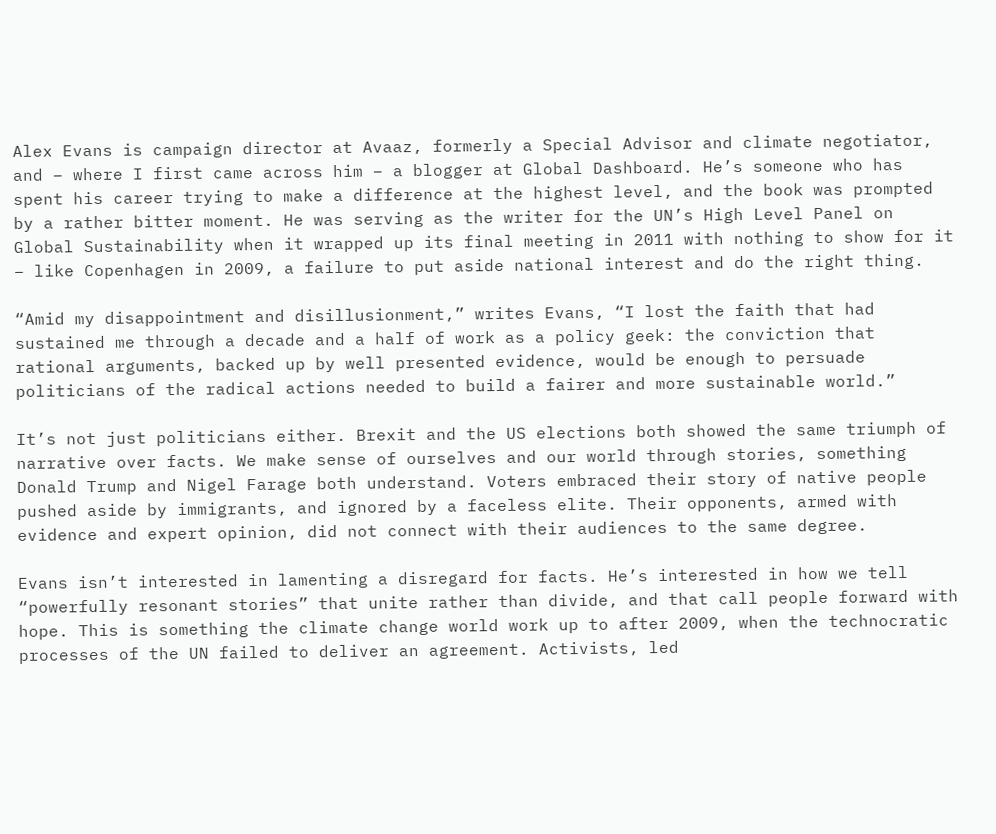Alex Evans is campaign director at Avaaz, formerly a Special Advisor and climate negotiator, and – where I first came across him – a blogger at Global Dashboard. He’s someone who has spent his career trying to make a difference at the highest level, and the book was prompted by a rather bitter moment. He was serving as the writer for the UN’s High Level Panel on Global Sustainability when it wrapped up its final meeting in 2011 with nothing to show for it – like Copenhagen in 2009, a failure to put aside national interest and do the right thing.

“Amid my disappointment and disillusionment,” writes Evans, “I lost the faith that had sustained me through a decade and a half of work as a policy geek: the conviction that rational arguments, backed up by well presented evidence, would be enough to persuade politicians of the radical actions needed to build a fairer and more sustainable world.”

It’s not just politicians either. Brexit and the US elections both showed the same triumph of narrative over facts. We make sense of ourselves and our world through stories, something Donald Trump and Nigel Farage both understand. Voters embraced their story of native people pushed aside by immigrants, and ignored by a faceless elite. Their opponents, armed with evidence and expert opinion, did not connect with their audiences to the same degree.

Evans isn’t interested in lamenting a disregard for facts. He’s interested in how we tell “powerfully resonant stories” that unite rather than divide, and that call people forward with hope. This is something the climate change world work up to after 2009, when the technocratic processes of the UN failed to deliver an agreement. Activists, led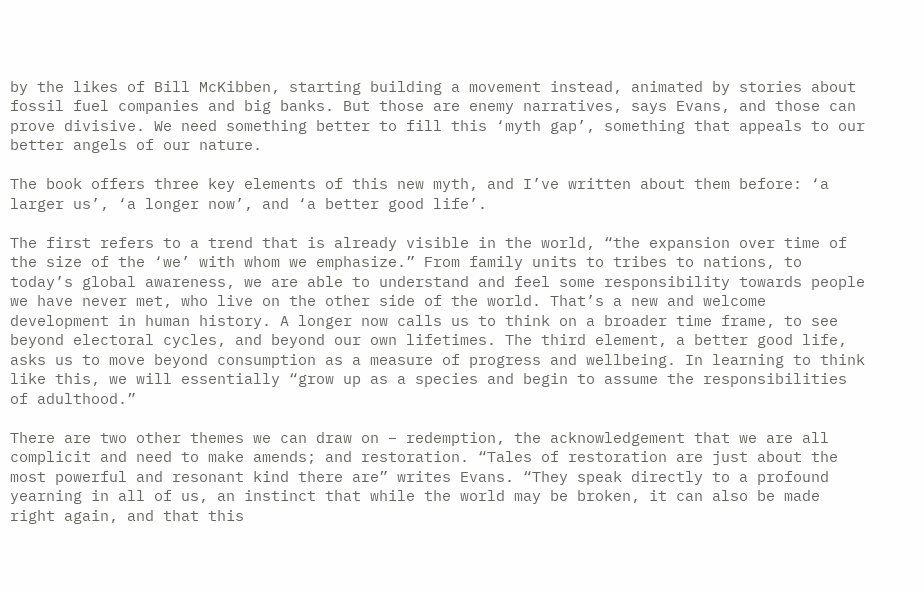by the likes of Bill McKibben, starting building a movement instead, animated by stories about fossil fuel companies and big banks. But those are enemy narratives, says Evans, and those can prove divisive. We need something better to fill this ‘myth gap’, something that appeals to our better angels of our nature.

The book offers three key elements of this new myth, and I’ve written about them before: ‘a larger us’, ‘a longer now’, and ‘a better good life’.

The first refers to a trend that is already visible in the world, “the expansion over time of the size of the ‘we’ with whom we emphasize.” From family units to tribes to nations, to today’s global awareness, we are able to understand and feel some responsibility towards people we have never met, who live on the other side of the world. That’s a new and welcome development in human history. A longer now calls us to think on a broader time frame, to see beyond electoral cycles, and beyond our own lifetimes. The third element, a better good life, asks us to move beyond consumption as a measure of progress and wellbeing. In learning to think like this, we will essentially “grow up as a species and begin to assume the responsibilities of adulthood.”

There are two other themes we can draw on – redemption, the acknowledgement that we are all complicit and need to make amends; and restoration. “Tales of restoration are just about the most powerful and resonant kind there are” writes Evans. “They speak directly to a profound yearning in all of us, an instinct that while the world may be broken, it can also be made right again, and that this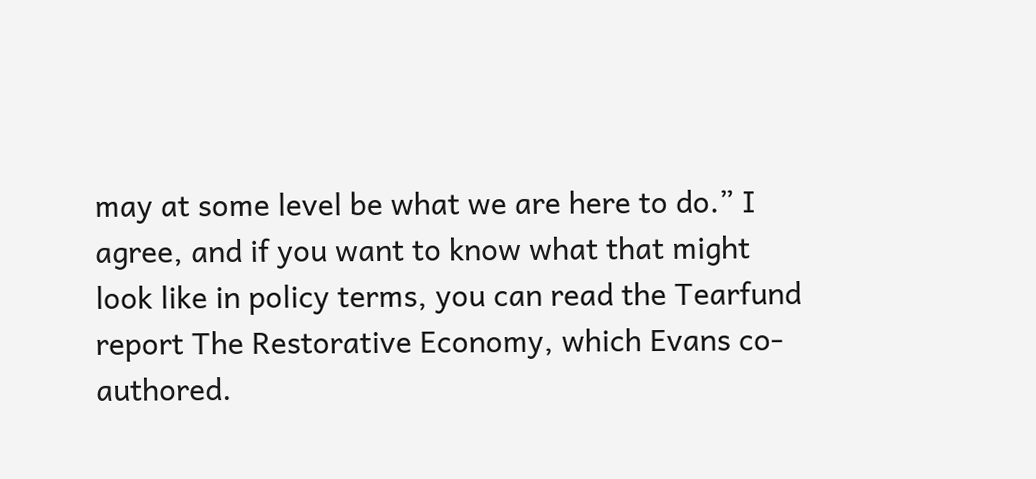may at some level be what we are here to do.” I agree, and if you want to know what that might look like in policy terms, you can read the Tearfund report The Restorative Economy, which Evans co-authored.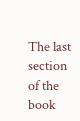The last section of the book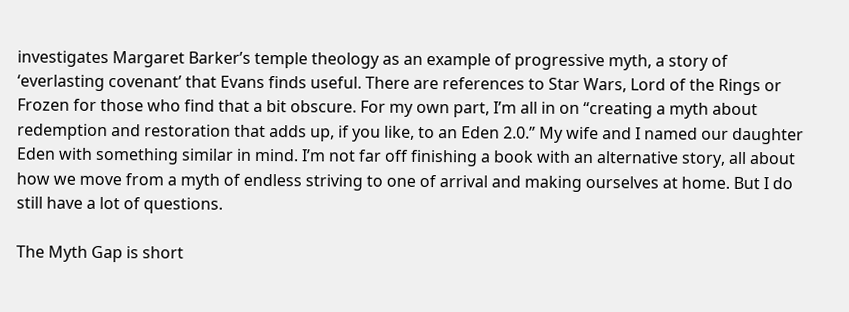investigates Margaret Barker’s temple theology as an example of progressive myth, a story of ‘everlasting covenant’ that Evans finds useful. There are references to Star Wars, Lord of the Rings or Frozen for those who find that a bit obscure. For my own part, I’m all in on “creating a myth about redemption and restoration that adds up, if you like, to an Eden 2.0.” My wife and I named our daughter Eden with something similar in mind. I’m not far off finishing a book with an alternative story, all about how we move from a myth of endless striving to one of arrival and making ourselves at home. But I do still have a lot of questions.

The Myth Gap is short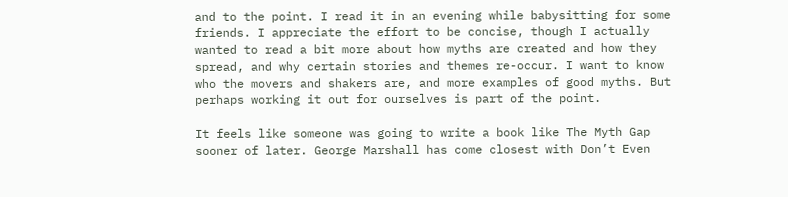and to the point. I read it in an evening while babysitting for some friends. I appreciate the effort to be concise, though I actually wanted to read a bit more about how myths are created and how they spread, and why certain stories and themes re-occur. I want to know who the movers and shakers are, and more examples of good myths. But perhaps working it out for ourselves is part of the point.

It feels like someone was going to write a book like The Myth Gap sooner of later. George Marshall has come closest with Don’t Even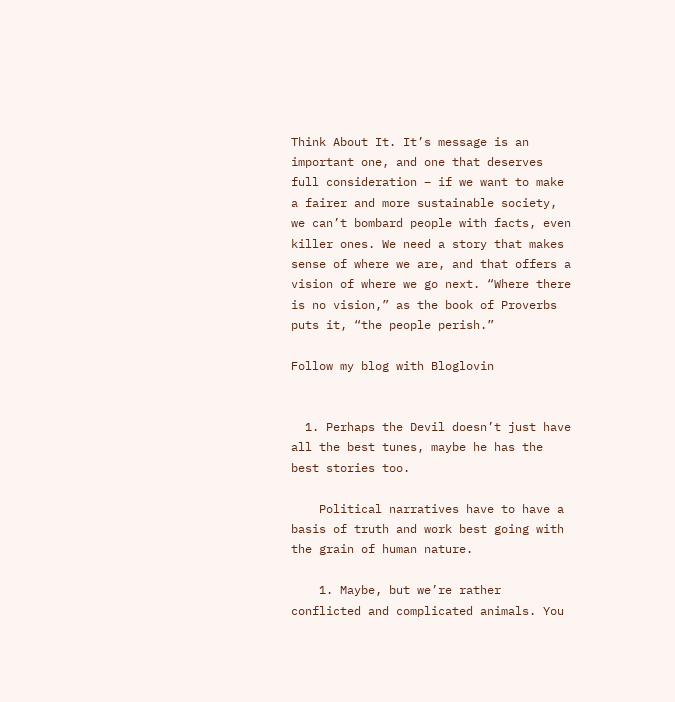Think About It. It’s message is an important one, and one that deserves full consideration – if we want to make a fairer and more sustainable society, we can’t bombard people with facts, even killer ones. We need a story that makes sense of where we are, and that offers a vision of where we go next. “Where there is no vision,” as the book of Proverbs puts it, “the people perish.”

Follow my blog with Bloglovin


  1. Perhaps the Devil doesn’t just have all the best tunes, maybe he has the best stories too.

    Political narratives have to have a basis of truth and work best going with the grain of human nature.

    1. Maybe, but we’re rather conflicted and complicated animals. You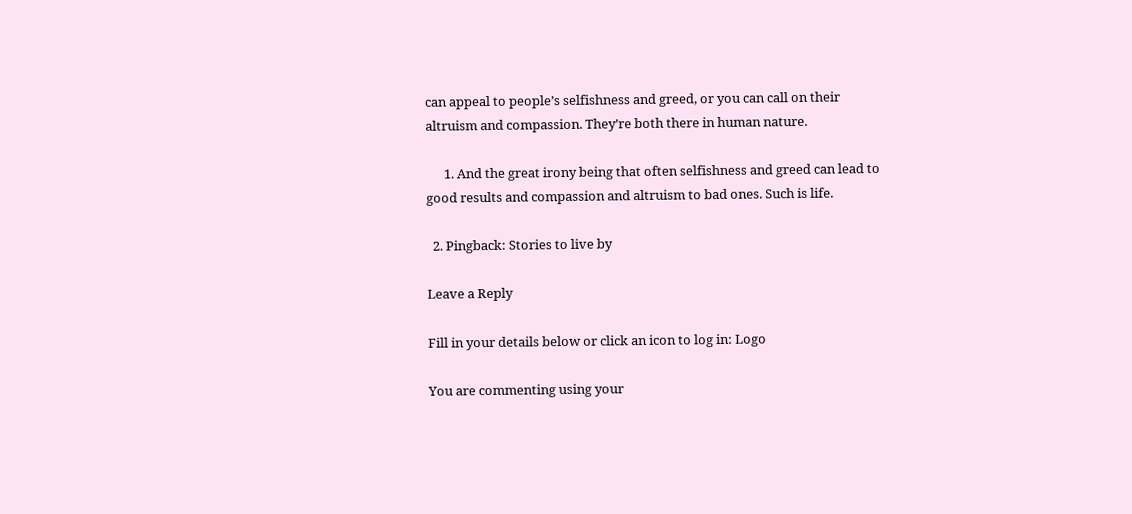can appeal to people’s selfishness and greed, or you can call on their altruism and compassion. They’re both there in human nature.

      1. And the great irony being that often selfishness and greed can lead to good results and compassion and altruism to bad ones. Such is life.

  2. Pingback: Stories to live by

Leave a Reply

Fill in your details below or click an icon to log in: Logo

You are commenting using your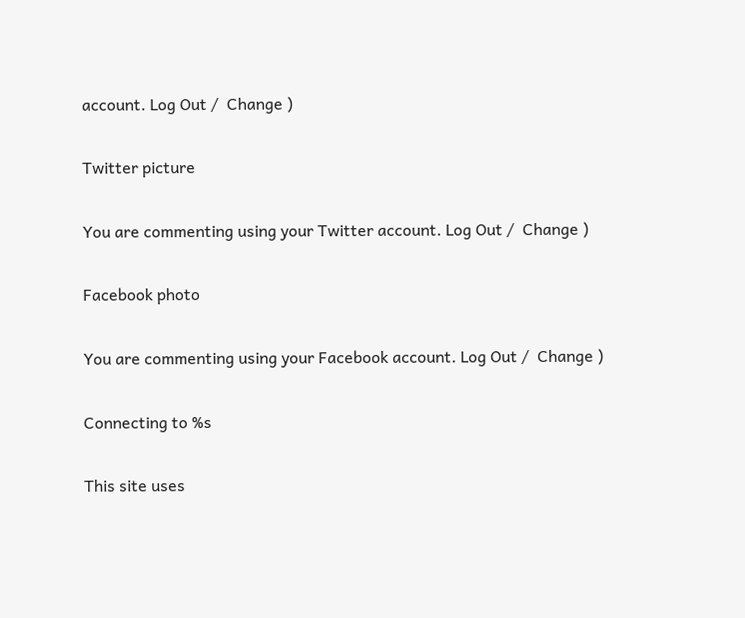account. Log Out /  Change )

Twitter picture

You are commenting using your Twitter account. Log Out /  Change )

Facebook photo

You are commenting using your Facebook account. Log Out /  Change )

Connecting to %s

This site uses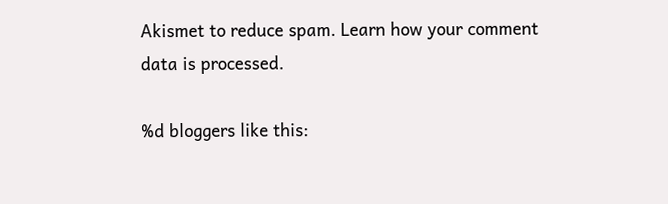Akismet to reduce spam. Learn how your comment data is processed.

%d bloggers like this: